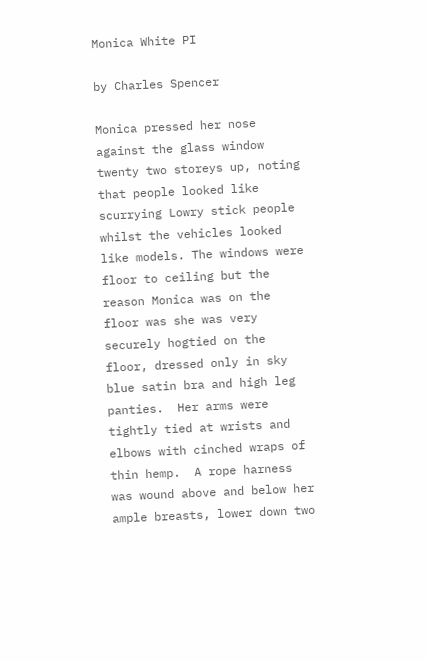Monica White PI

by Charles Spencer

Monica pressed her nose against the glass window twenty two storeys up, noting that people looked like scurrying Lowry stick people whilst the vehicles looked like models. The windows were floor to ceiling but the reason Monica was on the floor was she was very securely hogtied on the floor, dressed only in sky blue satin bra and high leg panties.  Her arms were tightly tied at wrists and elbows with cinched wraps of thin hemp.  A rope harness was wound above and below her ample breasts, lower down two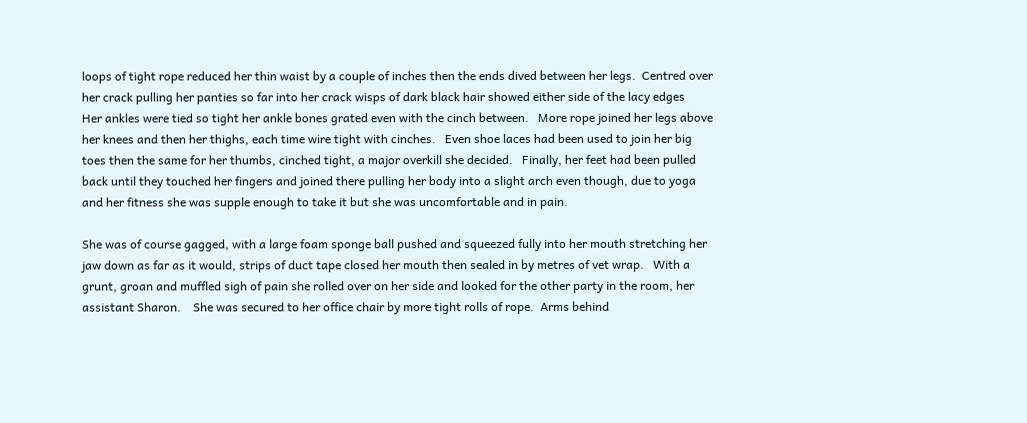loops of tight rope reduced her thin waist by a couple of inches then the ends dived between her legs.  Centred over her crack pulling her panties so far into her crack wisps of dark black hair showed either side of the lacy edges    Her ankles were tied so tight her ankle bones grated even with the cinch between.   More rope joined her legs above her knees and then her thighs, each time wire tight with cinches.   Even shoe laces had been used to join her big toes then the same for her thumbs, cinched tight, a major overkill she decided.   Finally, her feet had been pulled back until they touched her fingers and joined there pulling her body into a slight arch even though, due to yoga and her fitness she was supple enough to take it but she was uncomfortable and in pain.

She was of course gagged, with a large foam sponge ball pushed and squeezed fully into her mouth stretching her jaw down as far as it would, strips of duct tape closed her mouth then sealed in by metres of vet wrap.   With a grunt, groan and muffled sigh of pain she rolled over on her side and looked for the other party in the room, her assistant Sharon.    She was secured to her office chair by more tight rolls of rope.  Arms behind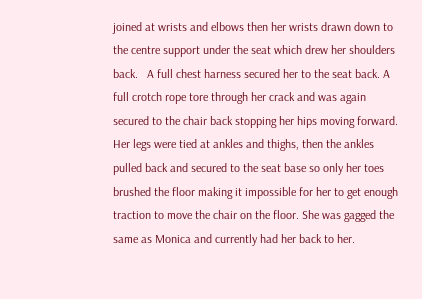joined at wrists and elbows then her wrists drawn down to the centre support under the seat which drew her shoulders back.   A full chest harness secured her to the seat back. A full crotch rope tore through her crack and was again secured to the chair back stopping her hips moving forward.  Her legs were tied at ankles and thighs, then the ankles pulled back and secured to the seat base so only her toes brushed the floor making it impossible for her to get enough traction to move the chair on the floor. She was gagged the same as Monica and currently had her back to her.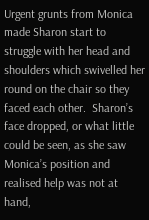Urgent grunts from Monica made Sharon start to struggle with her head and shoulders which swivelled her round on the chair so they faced each other.  Sharon’s face dropped, or what little could be seen, as she saw Monica’s position and realised help was not at hand,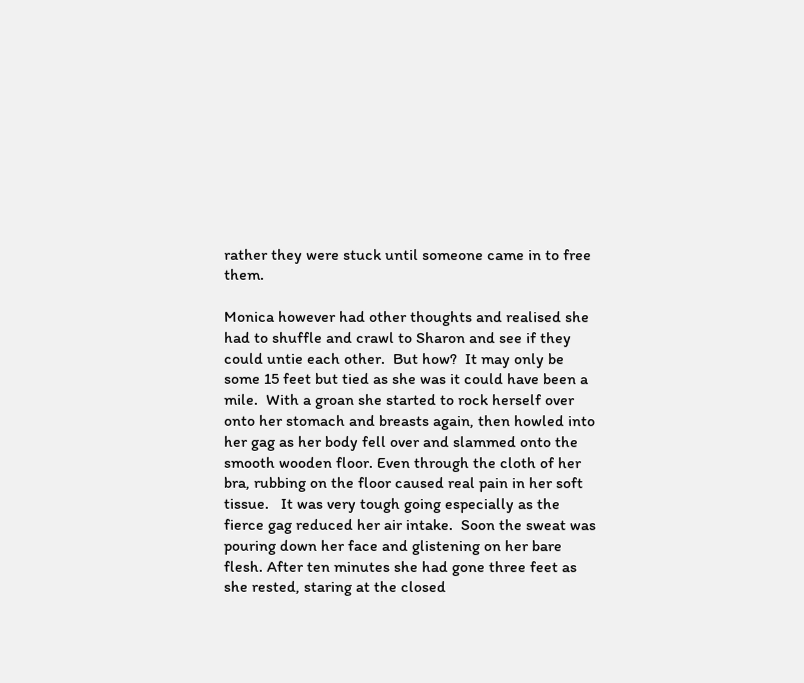rather they were stuck until someone came in to free them.

Monica however had other thoughts and realised she had to shuffle and crawl to Sharon and see if they could untie each other.  But how?  It may only be some 15 feet but tied as she was it could have been a mile.  With a groan she started to rock herself over onto her stomach and breasts again, then howled into her gag as her body fell over and slammed onto the smooth wooden floor. Even through the cloth of her bra, rubbing on the floor caused real pain in her soft tissue.   It was very tough going especially as the fierce gag reduced her air intake.  Soon the sweat was pouring down her face and glistening on her bare flesh. After ten minutes she had gone three feet as she rested, staring at the closed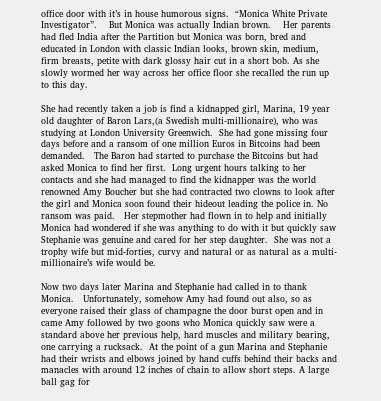office door with it’s in house humorous signs.  “Monica White Private Investigator”.    But Monica was actually Indian brown.    Her parents had fled India after the Partition but Monica was born, bred and educated in London with classic Indian looks, brown skin, medium, firm breasts, petite with dark glossy hair cut in a short bob. As she slowly wormed her way across her office floor she recalled the run up to this day.

She had recently taken a job is find a kidnapped girl, Marina, 19 year old daughter of Baron Lars,(a Swedish multi-millionaire), who was studying at London University Greenwich.  She had gone missing four days before and a ransom of one million Euros in Bitcoins had been demanded.   The Baron had started to purchase the Bitcoins but had asked Monica to find her first.  Long urgent hours talking to her contacts and she had managed to find the kidnapper was the world renowned Amy Boucher but she had contracted two clowns to look after the girl and Monica soon found their hideout leading the police in. No ransom was paid.   Her stepmother had flown in to help and initially Monica had wondered if she was anything to do with it but quickly saw Stephanie was genuine and cared for her step daughter.  She was not a trophy wife but mid-forties, curvy and natural or as natural as a multi-millionaire’s wife would be.

Now two days later Marina and Stephanie had called in to thank Monica.   Unfortunately, somehow Amy had found out also, so as everyone raised their glass of champagne the door burst open and in came Amy followed by two goons who Monica quickly saw were a standard above her previous help, hard muscles and military bearing, one carrying a rucksack.  At the point of a gun Marina and Stephanie had their wrists and elbows joined by hand cuffs behind their backs and manacles with around 12 inches of chain to allow short steps. A large ball gag for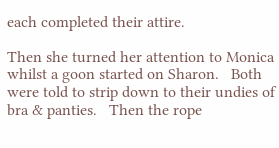each completed their attire.

Then she turned her attention to Monica whilst a goon started on Sharon.   Both were told to strip down to their undies of bra & panties.   Then the rope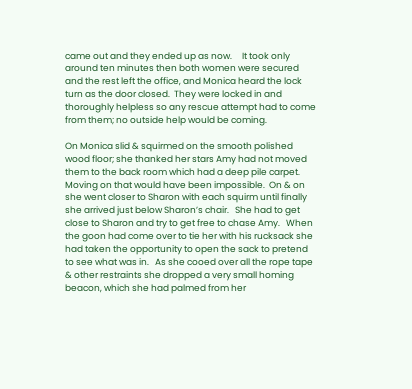came out and they ended up as now.     It took only around ten minutes then both women were secured and the rest left the office, and Monica heard the lock turn as the door closed.  They were locked in and thoroughly helpless so any rescue attempt had to come from them; no outside help would be coming.

On Monica slid & squirmed on the smooth polished wood floor; she thanked her stars Amy had not moved them to the back room which had a deep pile carpet.   Moving on that would have been impossible.  On & on she went closer to Sharon with each squirm until finally she arrived just below Sharon’s chair.   She had to get close to Sharon and try to get free to chase Amy.   When the goon had come over to tie her with his rucksack she had taken the opportunity to open the sack to pretend to see what was in.   As she cooed over all the rope tape & other restraints she dropped a very small homing beacon, which she had palmed from her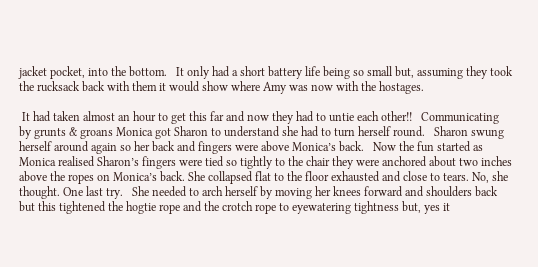jacket pocket, into the bottom.   It only had a short battery life being so small but, assuming they took the rucksack back with them it would show where Amy was now with the hostages.

 It had taken almost an hour to get this far and now they had to untie each other!!   Communicating by grunts & groans Monica got Sharon to understand she had to turn herself round.   Sharon swung herself around again so her back and fingers were above Monica’s back.   Now the fun started as   Monica realised Sharon’s fingers were tied so tightly to the chair they were anchored about two inches above the ropes on Monica’s back. She collapsed flat to the floor exhausted and close to tears. No, she thought. One last try.   She needed to arch herself by moving her knees forward and shoulders back but this tightened the hogtie rope and the crotch rope to eyewatering tightness but, yes it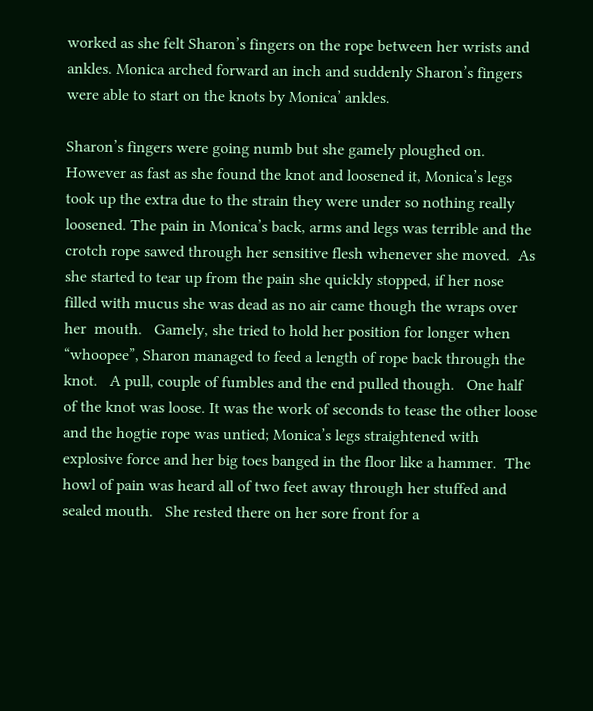worked as she felt Sharon’s fingers on the rope between her wrists and ankles. Monica arched forward an inch and suddenly Sharon’s fingers were able to start on the knots by Monica’ ankles.

Sharon’s fingers were going numb but she gamely ploughed on. However as fast as she found the knot and loosened it, Monica’s legs took up the extra due to the strain they were under so nothing really loosened. The pain in Monica’s back, arms and legs was terrible and the crotch rope sawed through her sensitive flesh whenever she moved.  As she started to tear up from the pain she quickly stopped, if her nose filled with mucus she was dead as no air came though the wraps over her  mouth.   Gamely, she tried to hold her position for longer when “whoopee”, Sharon managed to feed a length of rope back through the knot.   A pull, couple of fumbles and the end pulled though.   One half of the knot was loose. It was the work of seconds to tease the other loose and the hogtie rope was untied; Monica’s legs straightened with explosive force and her big toes banged in the floor like a hammer.  The howl of pain was heard all of two feet away through her stuffed and sealed mouth.   She rested there on her sore front for a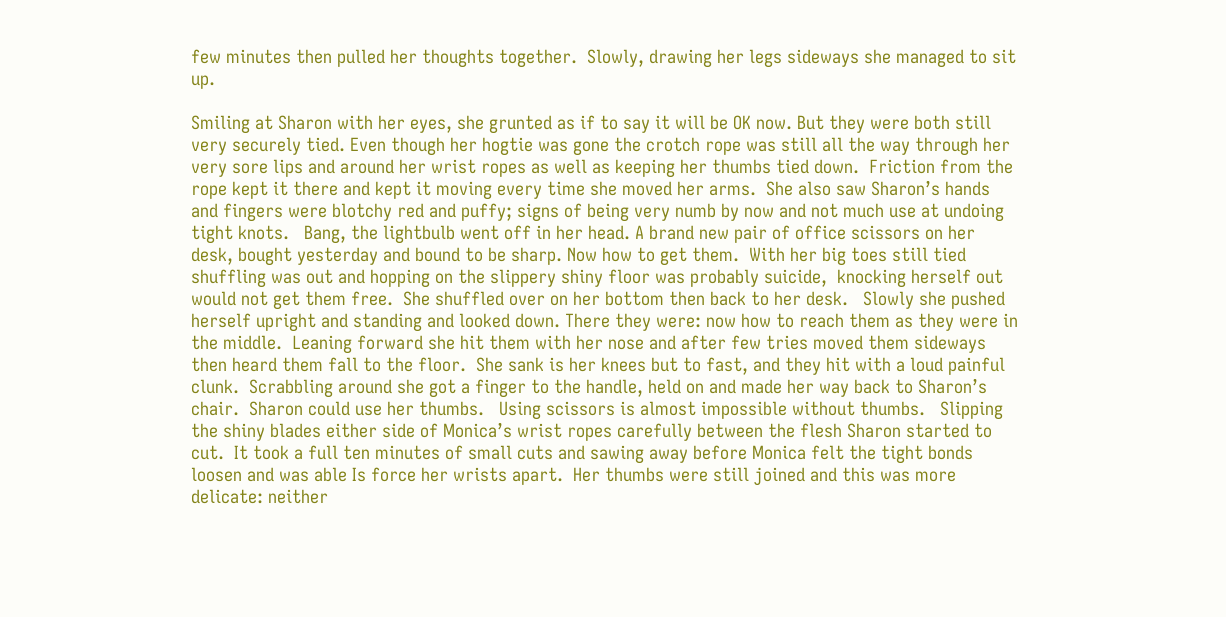few minutes then pulled her thoughts together.  Slowly, drawing her legs sideways she managed to sit up.

Smiling at Sharon with her eyes, she grunted as if to say it will be OK now. But they were both still very securely tied. Even though her hogtie was gone the crotch rope was still all the way through her very sore lips and around her wrist ropes as well as keeping her thumbs tied down.  Friction from the rope kept it there and kept it moving every time she moved her arms.  She also saw Sharon’s hands and fingers were blotchy red and puffy; signs of being very numb by now and not much use at undoing tight knots.   Bang, the lightbulb went off in her head. A brand new pair of office scissors on her desk, bought yesterday and bound to be sharp. Now how to get them.  With her big toes still tied shuffling was out and hopping on the slippery shiny floor was probably suicide,  knocking herself out would not get them free.  She shuffled over on her bottom then back to her desk.   Slowly she pushed herself upright and standing and looked down. There they were: now how to reach them as they were in the middle.  Leaning forward she hit them with her nose and after few tries moved them sideways then heard them fall to the floor.  She sank is her knees but to fast, and they hit with a loud painful clunk.  Scrabbling around she got a finger to the handle, held on and made her way back to Sharon’s chair.  Sharon could use her thumbs.   Using scissors is almost impossible without thumbs.   Slipping the shiny blades either side of Monica’s wrist ropes carefully between the flesh Sharon started to cut.  It took a full ten minutes of small cuts and sawing away before Monica felt the tight bonds loosen and was able Is force her wrists apart.  Her thumbs were still joined and this was more delicate: neither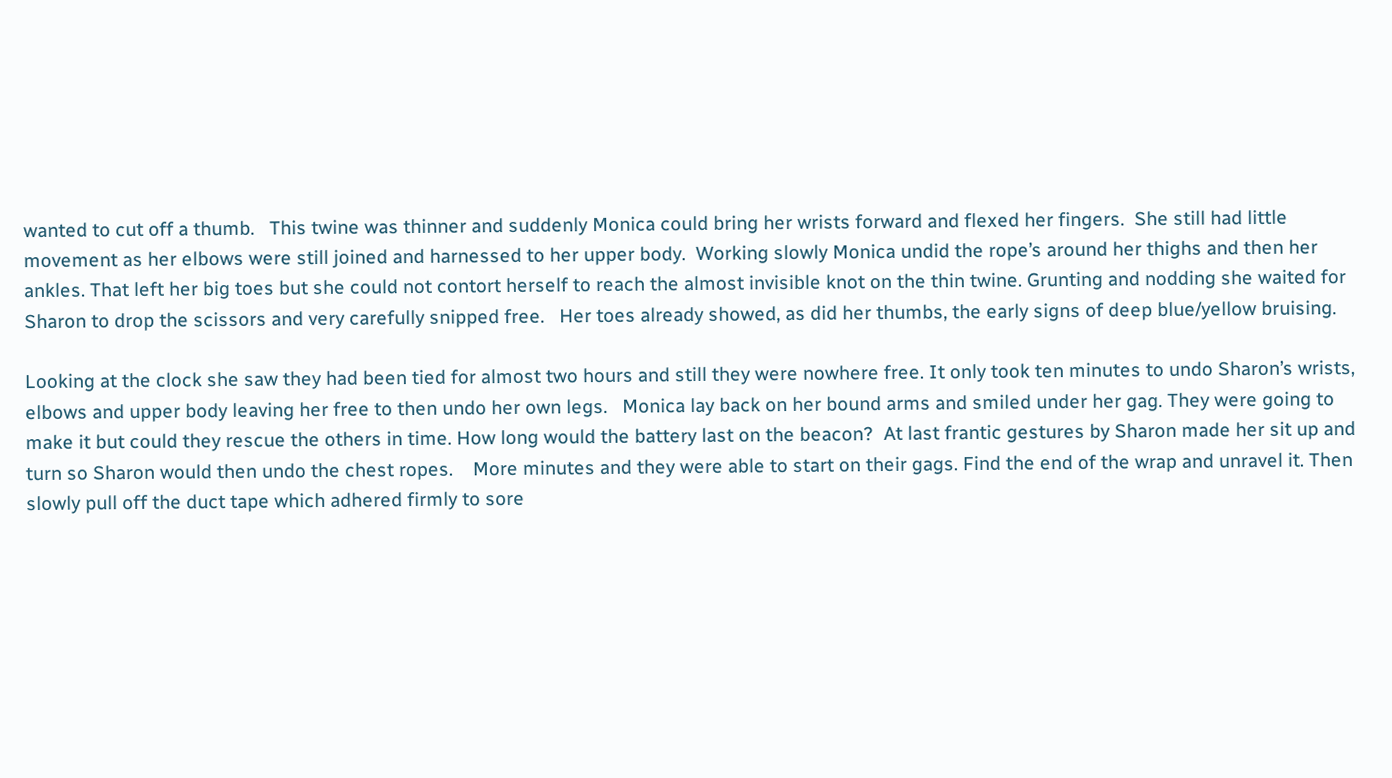wanted to cut off a thumb.   This twine was thinner and suddenly Monica could bring her wrists forward and flexed her fingers.  She still had little movement as her elbows were still joined and harnessed to her upper body.  Working slowly Monica undid the rope’s around her thighs and then her ankles. That left her big toes but she could not contort herself to reach the almost invisible knot on the thin twine. Grunting and nodding she waited for Sharon to drop the scissors and very carefully snipped free.   Her toes already showed, as did her thumbs, the early signs of deep blue/yellow bruising.

Looking at the clock she saw they had been tied for almost two hours and still they were nowhere free. It only took ten minutes to undo Sharon’s wrists, elbows and upper body leaving her free to then undo her own legs.   Monica lay back on her bound arms and smiled under her gag. They were going to make it but could they rescue the others in time. How long would the battery last on the beacon?  At last frantic gestures by Sharon made her sit up and turn so Sharon would then undo the chest ropes.    More minutes and they were able to start on their gags. Find the end of the wrap and unravel it. Then slowly pull off the duct tape which adhered firmly to sore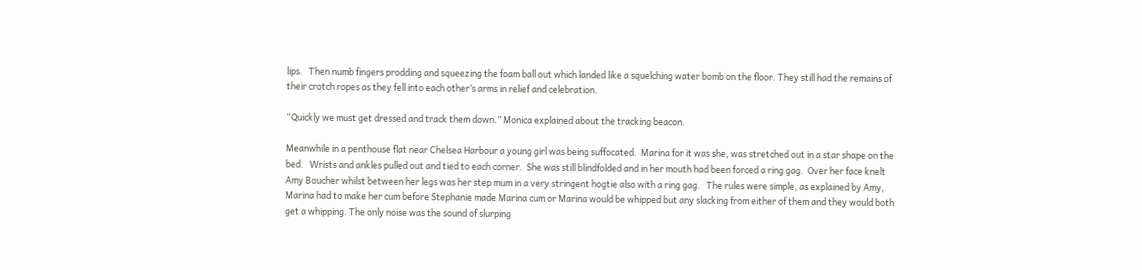lips.   Then numb fingers prodding and squeezing the foam ball out which landed like a squelching water bomb on the floor. They still had the remains of their crotch ropes as they fell into each other’s arms in relief and celebration.

“Quickly we must get dressed and track them down.” Monica explained about the tracking beacon.

Meanwhile in a penthouse flat near Chelsea Harbour a young girl was being suffocated.  Marina for it was she, was stretched out in a star shape on the bed.   Wrists and ankles pulled out and tied to each corner.  She was still blindfolded and in her mouth had been forced a ring gag.  Over her face knelt Amy Boucher whilst between her legs was her step mum in a very stringent hogtie also with a ring gag.   The rules were simple, as explained by Amy, Marina had to make her cum before Stephanie made Marina cum or Marina would be whipped but any slacking from either of them and they would both get a whipping. The only noise was the sound of slurping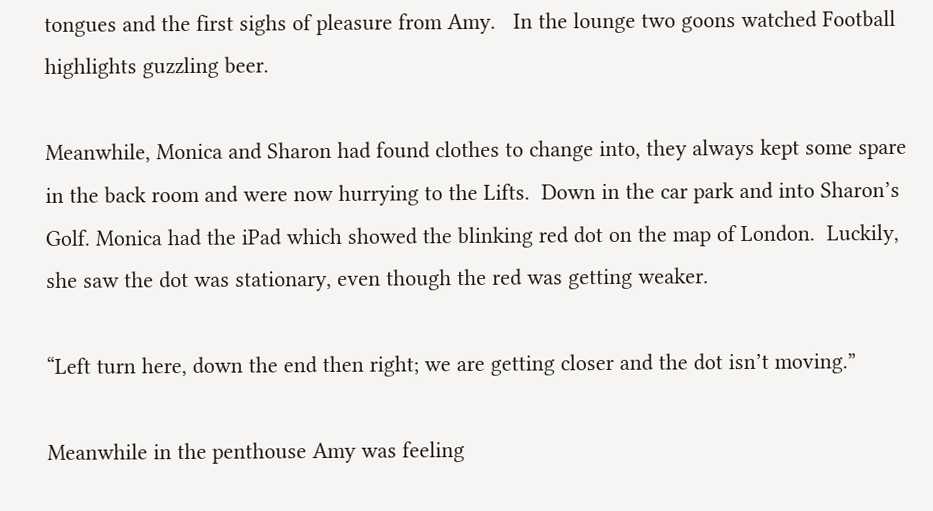tongues and the first sighs of pleasure from Amy.   In the lounge two goons watched Football highlights guzzling beer.

Meanwhile, Monica and Sharon had found clothes to change into, they always kept some spare in the back room and were now hurrying to the Lifts.  Down in the car park and into Sharon’s Golf. Monica had the iPad which showed the blinking red dot on the map of London.  Luckily, she saw the dot was stationary, even though the red was getting weaker.

“Left turn here, down the end then right; we are getting closer and the dot isn’t moving.”

Meanwhile in the penthouse Amy was feeling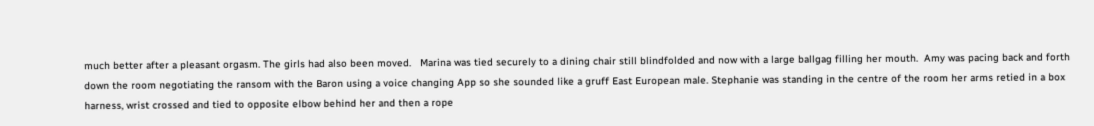much better after a pleasant orgasm. The girls had also been moved.   Marina was tied securely to a dining chair still blindfolded and now with a large ballgag filling her mouth.  Amy was pacing back and forth down the room negotiating the ransom with the Baron using a voice changing App so she sounded like a gruff East European male. Stephanie was standing in the centre of the room her arms retied in a box harness, wrist crossed and tied to opposite elbow behind her and then a rope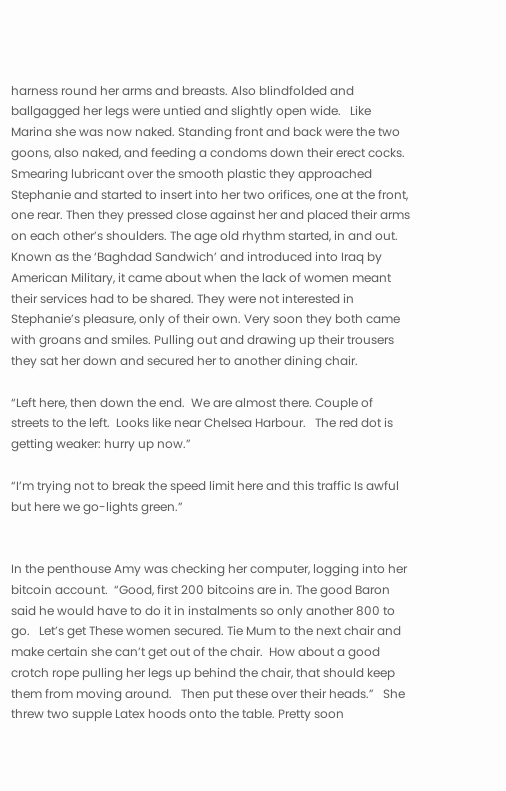harness round her arms and breasts. Also blindfolded and ballgagged her legs were untied and slightly open wide.   Like Marina she was now naked. Standing front and back were the two goons, also naked, and feeding a condoms down their erect cocks.   Smearing lubricant over the smooth plastic they approached Stephanie and started to insert into her two orifices, one at the front, one rear. Then they pressed close against her and placed their arms on each other’s shoulders. The age old rhythm started, in and out.  Known as the ‘Baghdad Sandwich’ and introduced into Iraq by American Military, it came about when the lack of women meant their services had to be shared. They were not interested in Stephanie’s pleasure, only of their own. Very soon they both came with groans and smiles. Pulling out and drawing up their trousers they sat her down and secured her to another dining chair.

“Left here, then down the end.  We are almost there. Couple of streets to the left.  Looks like near Chelsea Harbour.   The red dot is getting weaker: hurry up now.”

“I’m trying not to break the speed limit here and this traffic Is awful but here we go-lights green.”


In the penthouse Amy was checking her computer, logging into her bitcoin account.  “Good, first 200 bitcoins are in. The good Baron said he would have to do it in instalments so only another 800 to go.   Let’s get These women secured. Tie Mum to the next chair and make certain she can’t get out of the chair.  How about a good crotch rope pulling her legs up behind the chair, that should keep them from moving around.   Then put these over their heads.”   She threw two supple Latex hoods onto the table. Pretty soon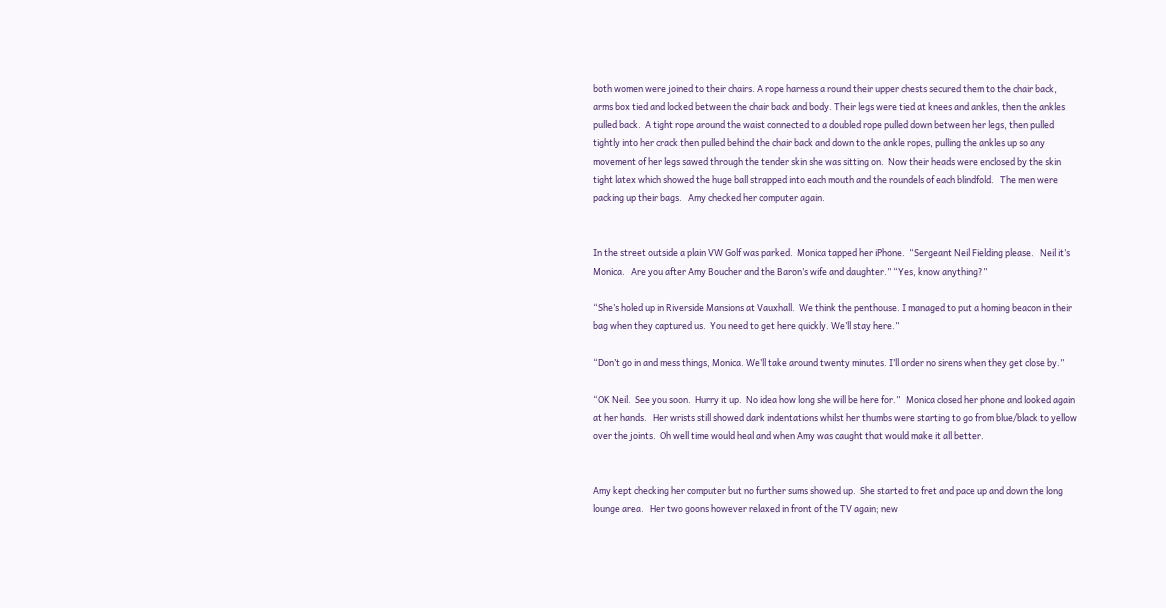both women were joined to their chairs. A rope harness a round their upper chests secured them to the chair back, arms box tied and locked between the chair back and body. Their legs were tied at knees and ankles, then the ankles pulled back.  A tight rope around the waist connected to a doubled rope pulled down between her legs, then pulled tightly into her crack then pulled behind the chair back and down to the ankle ropes, pulling the ankles up so any movement of her legs sawed through the tender skin she was sitting on.  Now their heads were enclosed by the skin tight latex which showed the huge ball strapped into each mouth and the roundels of each blindfold.   The men were packing up their bags.   Amy checked her computer again.


In the street outside a plain VW Golf was parked.  Monica tapped her iPhone.  “Sergeant Neil Fielding please.   Neil it’s Monica.   Are you after Amy Boucher and the Baron’s wife and daughter.” “Yes, know anything?”

“She’s holed up in Riverside Mansions at Vauxhall.  We think the penthouse. I managed to put a homing beacon in their bag when they captured us.  You need to get here quickly. We’ll stay here.”

“Don’t go in and mess things, Monica. We’ll take around twenty minutes. I’ll order no sirens when they get close by.”

“OK Neil.  See you soon.  Hurry it up.  No idea how long she will be here for.”   Monica closed her phone and looked again at her hands.   Her wrists still showed dark indentations whilst her thumbs were starting to go from blue/black to yellow over the joints.  Oh well time would heal and when Amy was caught that would make it all better.


Amy kept checking her computer but no further sums showed up.  She started to fret and pace up and down the long lounge area.   Her two goons however relaxed in front of the TV again; new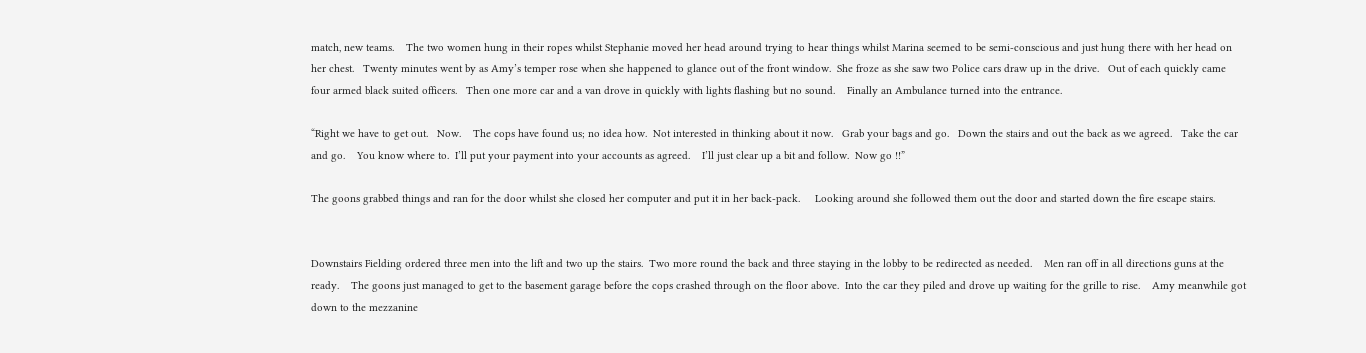match, new teams.    The two women hung in their ropes whilst Stephanie moved her head around trying to hear things whilst Marina seemed to be semi-conscious and just hung there with her head on her chest.   Twenty minutes went by as Amy’s temper rose when she happened to glance out of the front window.  She froze as she saw two Police cars draw up in the drive.   Out of each quickly came four armed black suited officers.   Then one more car and a van drove in quickly with lights flashing but no sound.    Finally an Ambulance turned into the entrance.

“Right we have to get out.   Now.    The cops have found us; no idea how.  Not interested in thinking about it now.   Grab your bags and go.   Down the stairs and out the back as we agreed.   Take the car and go.    You know where to.  I’ll put your payment into your accounts as agreed.    I’ll just clear up a bit and follow.  Now go !!”

The goons grabbed things and ran for the door whilst she closed her computer and put it in her back-pack.     Looking around she followed them out the door and started down the fire escape stairs.


Downstairs Fielding ordered three men into the lift and two up the stairs.  Two more round the back and three staying in the lobby to be redirected as needed.    Men ran off in all directions guns at the ready.    The goons just managed to get to the basement garage before the cops crashed through on the floor above.  Into the car they piled and drove up waiting for the grille to rise.    Amy meanwhile got down to the mezzanine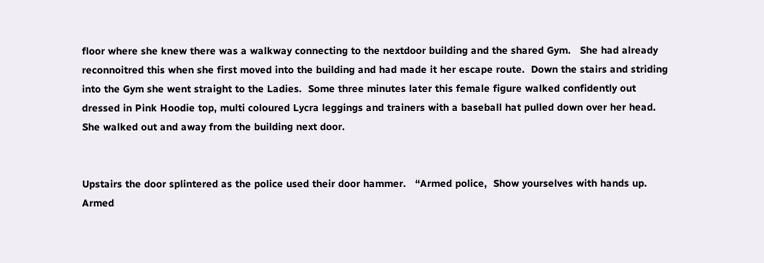floor where she knew there was a walkway connecting to the nextdoor building and the shared Gym.   She had already reconnoitred this when she first moved into the building and had made it her escape route.  Down the stairs and striding into the Gym she went straight to the Ladies.  Some three minutes later this female figure walked confidently out dressed in Pink Hoodie top, multi coloured Lycra leggings and trainers with a baseball hat pulled down over her head.  She walked out and away from the building next door.


Upstairs the door splintered as the police used their door hammer.   “Armed police,  Show yourselves with hands up.  Armed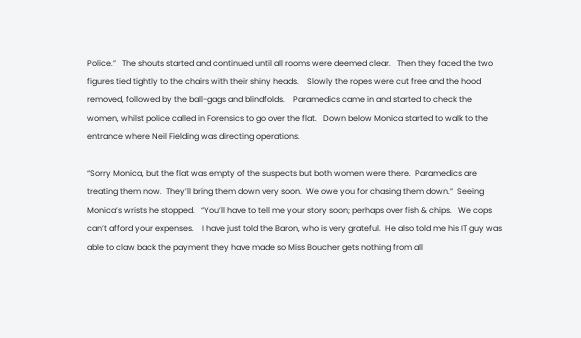Police.”   The shouts started and continued until all rooms were deemed clear.   Then they faced the two figures tied tightly to the chairs with their shiny heads.    Slowly the ropes were cut free and the hood removed, followed by the ball-gags and blindfolds.    Paramedics came in and started to check the women, whilst police called in Forensics to go over the flat.   Down below Monica started to walk to the entrance where Neil Fielding was directing operations.

“Sorry Monica, but the flat was empty of the suspects but both women were there.  Paramedics are treating them now.  They’ll bring them down very soon.  We owe you for chasing them down.”  Seeing Monica’s wrists he stopped.   “You’ll have to tell me your story soon; perhaps over fish & chips.   We cops can’t afford your expenses.    I have just told the Baron, who is very grateful.  He also told me his IT guy was able to claw back the payment they have made so Miss Boucher gets nothing from all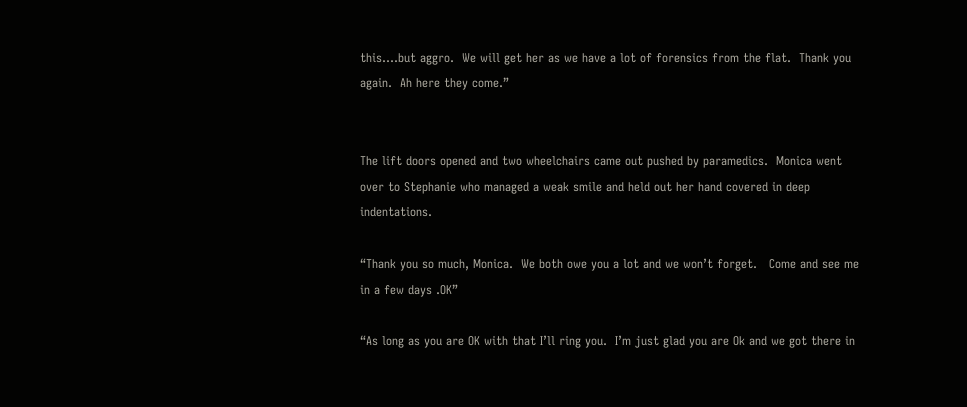this….but aggro.  We will get her as we have a lot of forensics from the flat.  Thank you again.  Ah here they come.”


The lift doors opened and two wheelchairs came out pushed by paramedics.  Monica went over to Stephanie who managed a weak smile and held out her hand covered in deep indentations.

“Thank you so much, Monica.  We both owe you a lot and we won’t forget.   Come and see me in a few days .OK”

“As long as you are OK with that I’ll ring you.  I’m just glad you are Ok and we got there in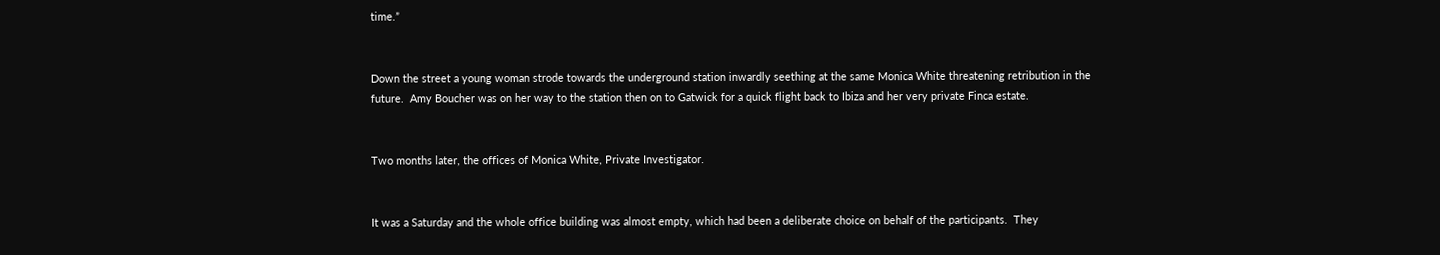time.”


Down the street a young woman strode towards the underground station inwardly seething at the same Monica White threatening retribution in the future.  Amy Boucher was on her way to the station then on to Gatwick for a quick flight back to Ibiza and her very private Finca estate.


Two months later, the offices of Monica White, Private Investigator.


It was a Saturday and the whole office building was almost empty, which had been a deliberate choice on behalf of the participants.  They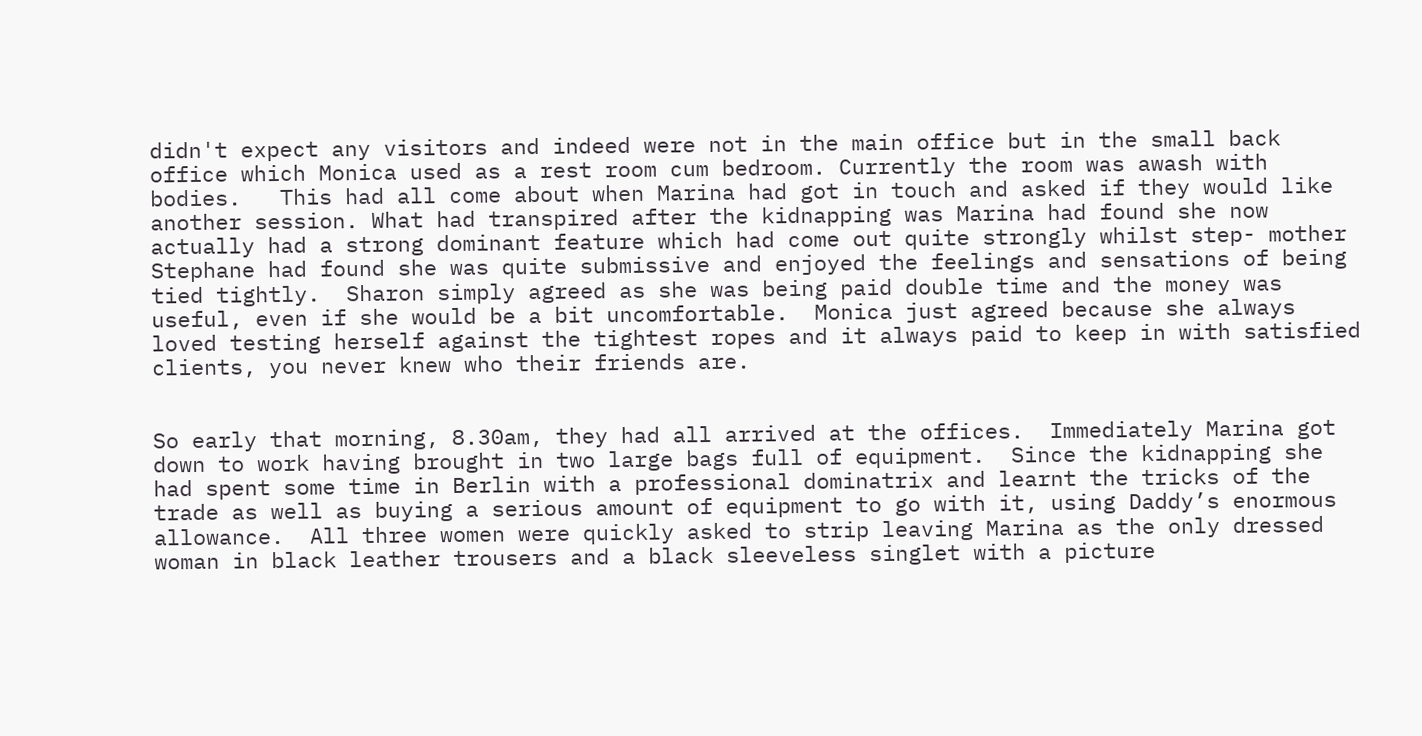didn't expect any visitors and indeed were not in the main office but in the small back office which Monica used as a rest room cum bedroom. Currently the room was awash with bodies.   This had all come about when Marina had got in touch and asked if they would like another session. What had transpired after the kidnapping was Marina had found she now actually had a strong dominant feature which had come out quite strongly whilst step- mother Stephane had found she was quite submissive and enjoyed the feelings and sensations of being tied tightly.  Sharon simply agreed as she was being paid double time and the money was useful, even if she would be a bit uncomfortable.  Monica just agreed because she always loved testing herself against the tightest ropes and it always paid to keep in with satisfied clients, you never knew who their friends are.


So early that morning, 8.30am, they had all arrived at the offices.  Immediately Marina got down to work having brought in two large bags full of equipment.  Since the kidnapping she had spent some time in Berlin with a professional dominatrix and learnt the tricks of the trade as well as buying a serious amount of equipment to go with it, using Daddy’s enormous allowance.  All three women were quickly asked to strip leaving Marina as the only dressed woman in black leather trousers and a black sleeveless singlet with a picture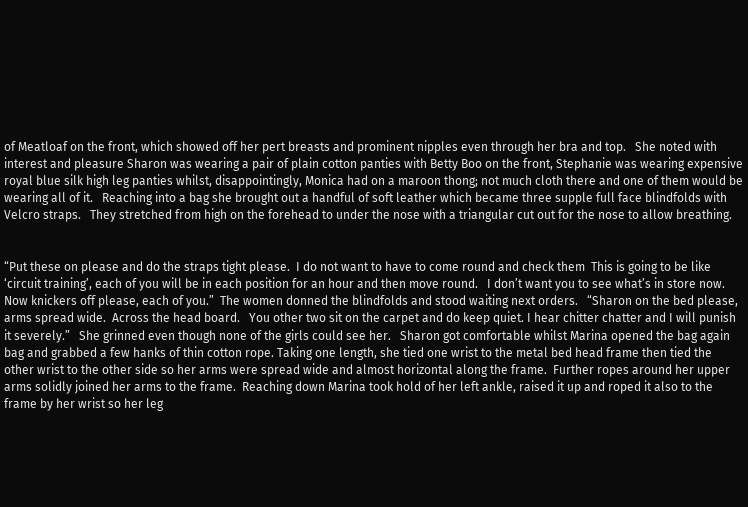of Meatloaf on the front, which showed off her pert breasts and prominent nipples even through her bra and top.   She noted with interest and pleasure Sharon was wearing a pair of plain cotton panties with Betty Boo on the front, Stephanie was wearing expensive royal blue silk high leg panties whilst, disappointingly, Monica had on a maroon thong; not much cloth there and one of them would be wearing all of it.   Reaching into a bag she brought out a handful of soft leather which became three supple full face blindfolds with Velcro straps.   They stretched from high on the forehead to under the nose with a triangular cut out for the nose to allow breathing.


“Put these on please and do the straps tight please.  I do not want to have to come round and check them  This is going to be like ‘circuit training’, each of you will be in each position for an hour and then move round.   I don’t want you to see what’s in store now.  Now knickers off please, each of you.”  The women donned the blindfolds and stood waiting next orders.   “Sharon on the bed please, arms spread wide.  Across the head board.   You other two sit on the carpet and do keep quiet. I hear chitter chatter and I will punish it severely.”   She grinned even though none of the girls could see her.   Sharon got comfortable whilst Marina opened the bag again bag and grabbed a few hanks of thin cotton rope. Taking one length, she tied one wrist to the metal bed head frame then tied the other wrist to the other side so her arms were spread wide and almost horizontal along the frame.  Further ropes around her upper arms solidly joined her arms to the frame.  Reaching down Marina took hold of her left ankle, raised it up and roped it also to the frame by her wrist so her leg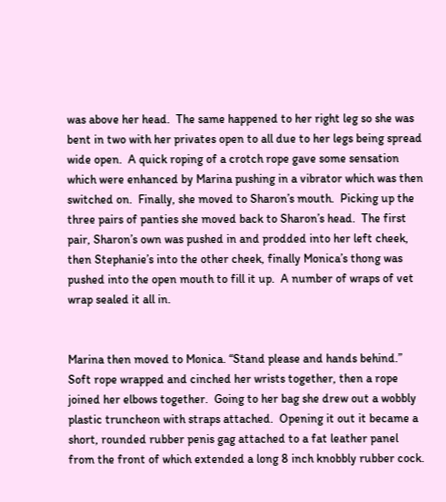was above her head.  The same happened to her right leg so she was bent in two with her privates open to all due to her legs being spread wide open.  A quick roping of a crotch rope gave some sensation which were enhanced by Marina pushing in a vibrator which was then switched on.  Finally, she moved to Sharon’s mouth.  Picking up the three pairs of panties she moved back to Sharon’s head.  The first pair, Sharon’s own was pushed in and prodded into her left cheek, then Stephanie’s into the other cheek, finally Monica’s thong was pushed into the open mouth to fill it up.  A number of wraps of vet wrap sealed it all in.


Marina then moved to Monica. “Stand please and hands behind.”  Soft rope wrapped and cinched her wrists together, then a rope joined her elbows together.  Going to her bag she drew out a wobbly plastic truncheon with straps attached.  Opening it out it became a short, rounded rubber penis gag attached to a fat leather panel from the front of which extended a long 8 inch knobbly rubber cock.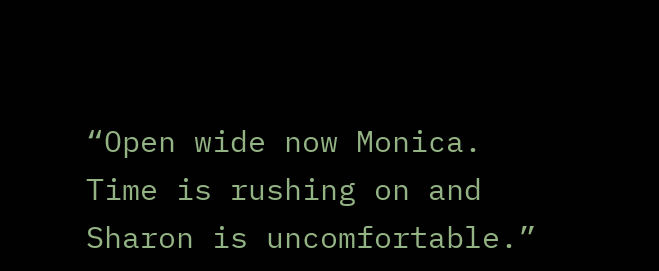“Open wide now Monica. Time is rushing on and Sharon is uncomfortable.”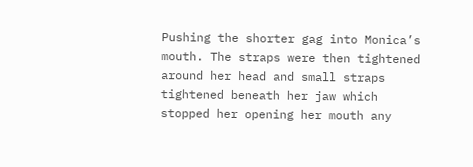Pushing the shorter gag into Monica’s mouth. The straps were then tightened around her head and small straps tightened beneath her jaw which stopped her opening her mouth any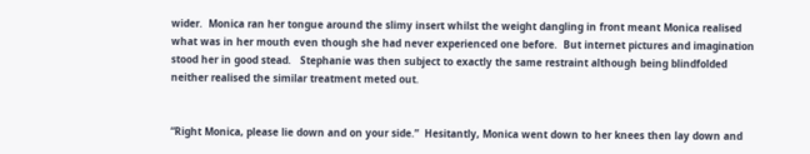wider.  Monica ran her tongue around the slimy insert whilst the weight dangling in front meant Monica realised what was in her mouth even though she had never experienced one before.  But internet pictures and imagination stood her in good stead.   Stephanie was then subject to exactly the same restraint although being blindfolded neither realised the similar treatment meted out.


“Right Monica, please lie down and on your side.”  Hesitantly, Monica went down to her knees then lay down and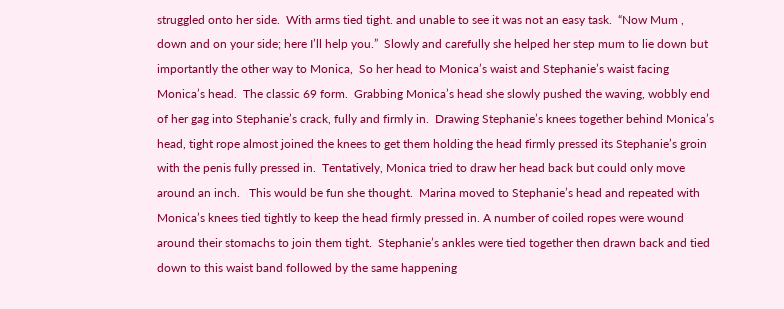struggled onto her side.  With arms tied tight. and unable to see it was not an easy task.  “Now Mum ,  down and on your side; here I’ll help you.”  Slowly and carefully she helped her step mum to lie down but importantly the other way to Monica,  So her head to Monica’s waist and Stephanie’s waist facing Monica’s head.  The classic 69 form.  Grabbing Monica’s head she slowly pushed the waving, wobbly end of her gag into Stephanie’s crack, fully and firmly in.  Drawing Stephanie’s knees together behind Monica’s head, tight rope almost joined the knees to get them holding the head firmly pressed its Stephanie’s groin with the penis fully pressed in.  Tentatively, Monica tried to draw her head back but could only move around an inch.   This would be fun she thought.  Marina moved to Stephanie’s head and repeated with Monica’s knees tied tightly to keep the head firmly pressed in. A number of coiled ropes were wound around their stomachs to join them tight.  Stephanie’s ankles were tied together then drawn back and tied down to this waist band followed by the same happening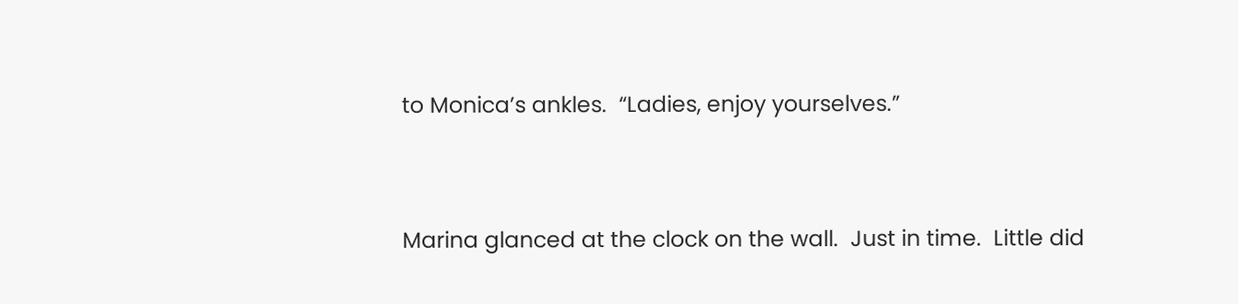to Monica’s ankles.  “Ladies, enjoy yourselves.”


Marina glanced at the clock on the wall.  Just in time.  Little did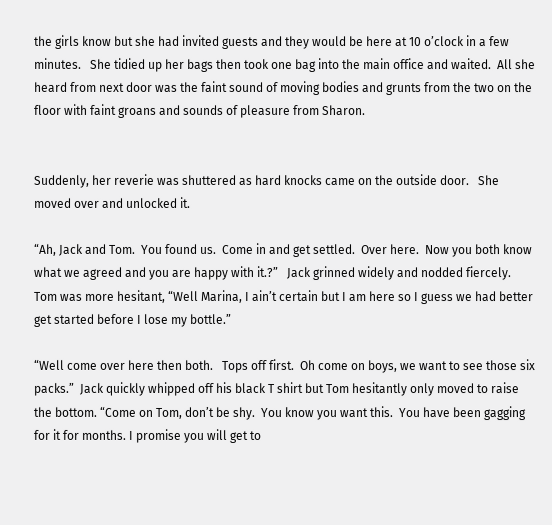the girls know but she had invited guests and they would be here at 10 o’clock in a few minutes.   She tidied up her bags then took one bag into the main office and waited.  All she heard from next door was the faint sound of moving bodies and grunts from the two on the floor with faint groans and sounds of pleasure from Sharon.


Suddenly, her reverie was shuttered as hard knocks came on the outside door.   She moved over and unlocked it.

“Ah, Jack and Tom.  You found us.  Come in and get settled.  Over here.  Now you both know what we agreed and you are happy with it.?”   Jack grinned widely and nodded fiercely.  Tom was more hesitant, “Well Marina, I ain’t certain but I am here so I guess we had better get started before I lose my bottle.”

“Well come over here then both.   Tops off first.  Oh come on boys, we want to see those six packs.”  Jack quickly whipped off his black T shirt but Tom hesitantly only moved to raise the bottom. “Come on Tom, don’t be shy.  You know you want this.  You have been gagging for it for months. I promise you will get to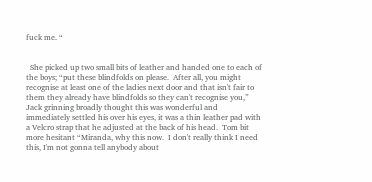fuck me. “


  She picked up two small bits of leather and handed one to each of the boys; “put these blindfolds on please.  After all, you might recognise at least one of the ladies next door and that isn't fair to them they already have blindfolds so they can't recognise you,”  Jack grinning broadly thought this was wonderful and immediately settled his over his eyes, it was a thin leather pad with a Velcro strap that he adjusted at the back of his head.  Tom bit more hesitant “Miranda, why this now.  I don't really think I need this, I'm not gonna tell anybody about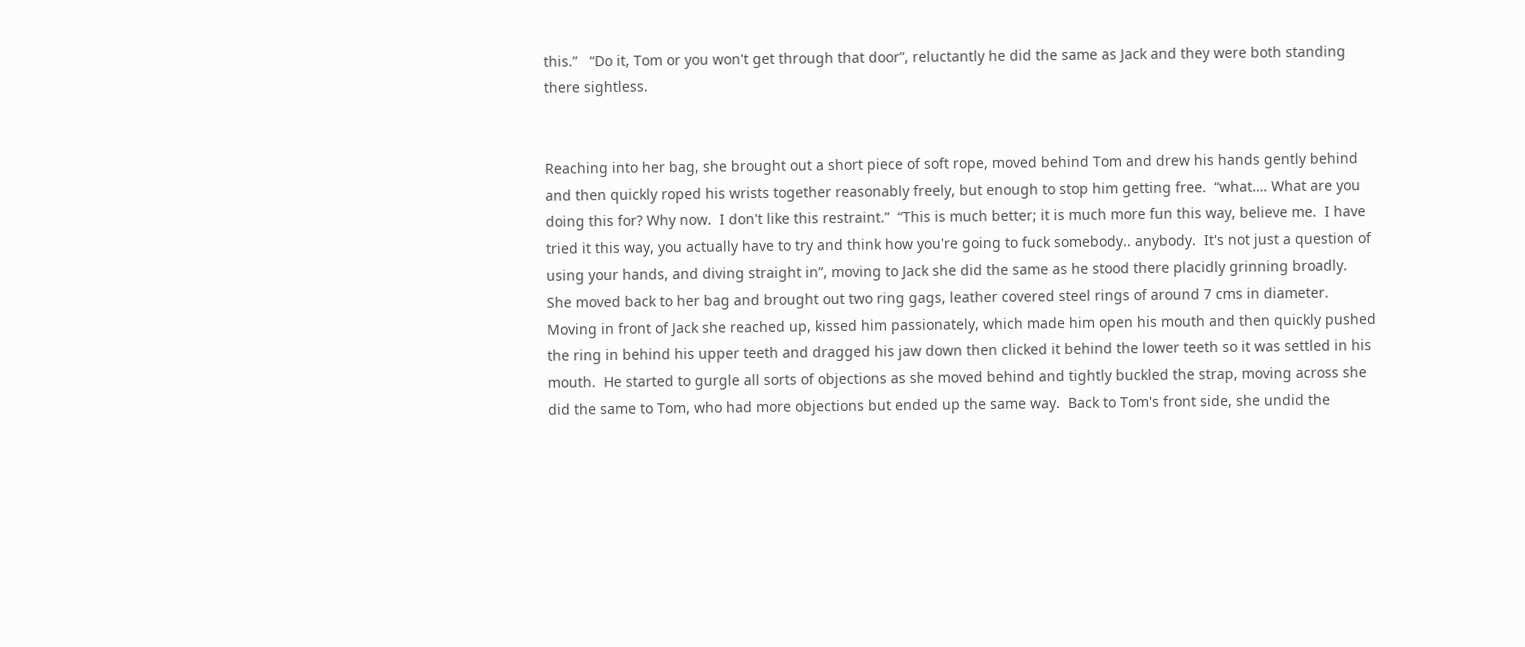this.”   “Do it, Tom or you won't get through that door”, reluctantly he did the same as Jack and they were both standing there sightless.


Reaching into her bag, she brought out a short piece of soft rope, moved behind Tom and drew his hands gently behind and then quickly roped his wrists together reasonably freely, but enough to stop him getting free.  “what…. What are you doing this for? Why now.  I don't like this restraint.”  “This is much better; it is much more fun this way, believe me.  I have tried it this way, you actually have to try and think how you're going to fuck somebody.. anybody.  It's not just a question of using your hands, and diving straight in”, moving to Jack she did the same as he stood there placidly grinning broadly.  She moved back to her bag and brought out two ring gags, leather covered steel rings of around 7 cms in diameter.  Moving in front of Jack she reached up, kissed him passionately, which made him open his mouth and then quickly pushed the ring in behind his upper teeth and dragged his jaw down then clicked it behind the lower teeth so it was settled in his mouth.  He started to gurgle all sorts of objections as she moved behind and tightly buckled the strap, moving across she did the same to Tom, who had more objections but ended up the same way.  Back to Tom's front side, she undid the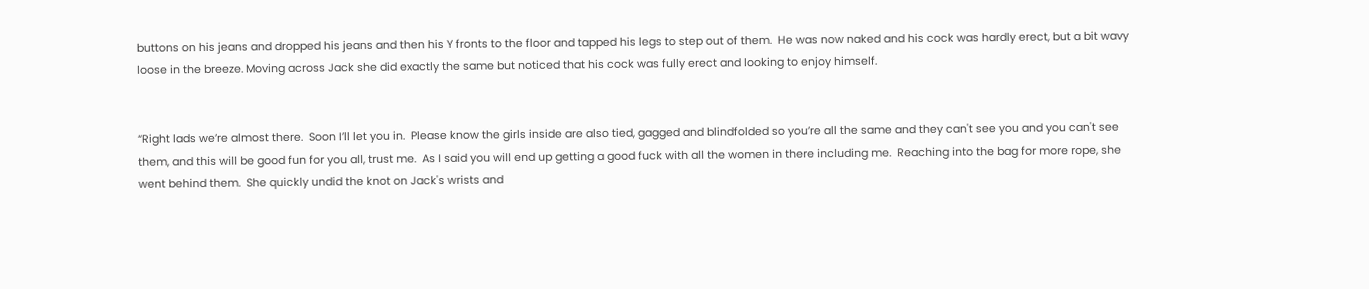buttons on his jeans and dropped his jeans and then his Y fronts to the floor and tapped his legs to step out of them.  He was now naked and his cock was hardly erect, but a bit wavy loose in the breeze. Moving across Jack she did exactly the same but noticed that his cock was fully erect and looking to enjoy himself.


“Right lads we’re almost there.  Soon I’ll let you in.  Please know the girls inside are also tied, gagged and blindfolded so you’re all the same and they can't see you and you can't see them, and this will be good fun for you all, trust me.  As I said you will end up getting a good fuck with all the women in there including me.  Reaching into the bag for more rope, she went behind them.  She quickly undid the knot on Jack's wrists and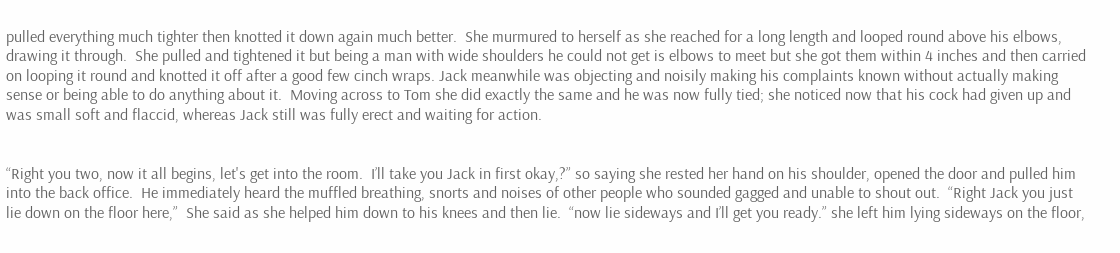pulled everything much tighter then knotted it down again much better.  She murmured to herself as she reached for a long length and looped round above his elbows, drawing it through.  She pulled and tightened it but being a man with wide shoulders he could not get is elbows to meet but she got them within 4 inches and then carried on looping it round and knotted it off after a good few cinch wraps. Jack meanwhile was objecting and noisily making his complaints known without actually making sense or being able to do anything about it.  Moving across to Tom she did exactly the same and he was now fully tied; she noticed now that his cock had given up and was small soft and flaccid, whereas Jack still was fully erect and waiting for action.


“Right you two, now it all begins, let's get into the room.  I’ll take you Jack in first okay,?” so saying she rested her hand on his shoulder, opened the door and pulled him into the back office.  He immediately heard the muffled breathing, snorts and noises of other people who sounded gagged and unable to shout out.  “Right Jack you just lie down on the floor here,”  She said as she helped him down to his knees and then lie.  “now lie sideways and I’ll get you ready.” she left him lying sideways on the floor,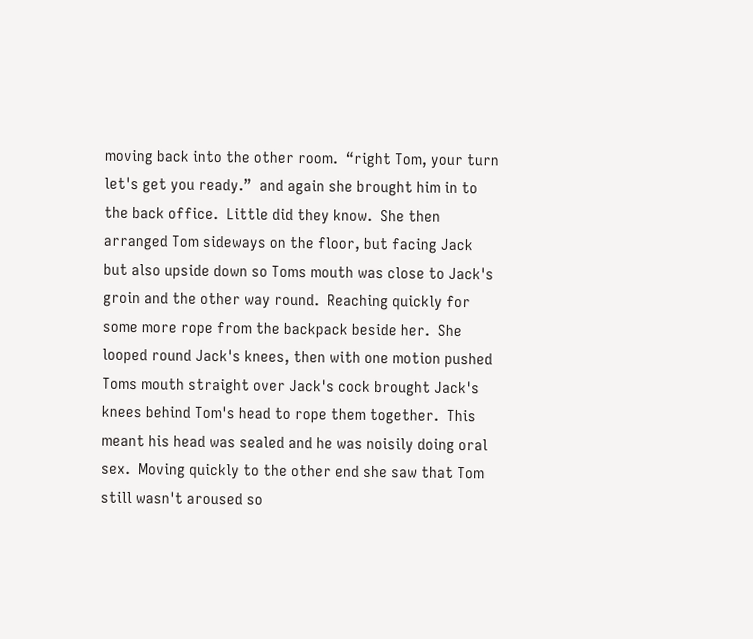moving back into the other room.  “right Tom, your turn let's get you ready.”  and again she brought him in to the back office.  Little did they know.  She then arranged Tom sideways on the floor, but facing Jack but also upside down so Toms mouth was close to Jack's groin and the other way round.  Reaching quickly for some more rope from the backpack beside her.  She looped round Jack's knees, then with one motion pushed Toms mouth straight over Jack's cock brought Jack's knees behind Tom's head to rope them together.  This meant his head was sealed and he was noisily doing oral sex.  Moving quickly to the other end she saw that Tom still wasn't aroused so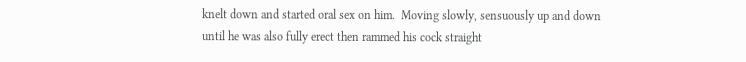knelt down and started oral sex on him.  Moving slowly, sensuously up and down until he was also fully erect then rammed his cock straight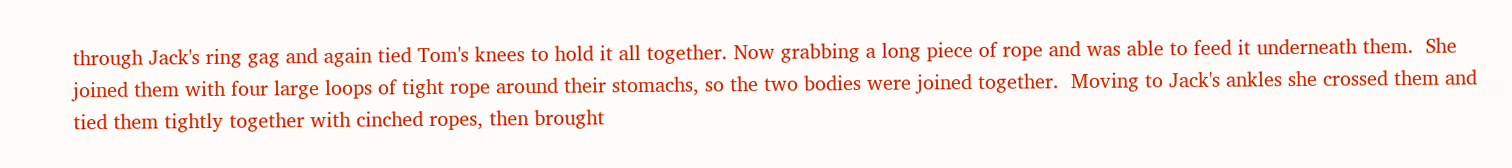through Jack's ring gag and again tied Tom's knees to hold it all together. Now grabbing a long piece of rope and was able to feed it underneath them.  She joined them with four large loops of tight rope around their stomachs, so the two bodies were joined together.  Moving to Jack's ankles she crossed them and tied them tightly together with cinched ropes, then brought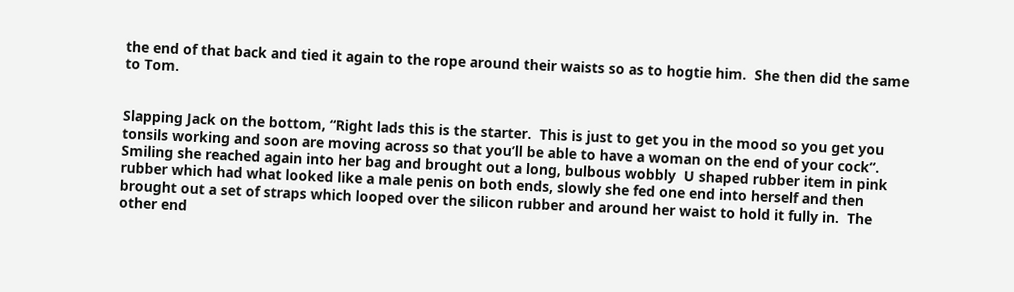the end of that back and tied it again to the rope around their waists so as to hogtie him.  She then did the same to Tom.


Slapping Jack on the bottom, “Right lads this is the starter.  This is just to get you in the mood so you get you tonsils working and soon are moving across so that you’ll be able to have a woman on the end of your cock”.  Smiling she reached again into her bag and brought out a long, bulbous wobbly  U shaped rubber item in pink rubber which had what looked like a male penis on both ends, slowly she fed one end into herself and then brought out a set of straps which looped over the silicon rubber and around her waist to hold it fully in.  The other end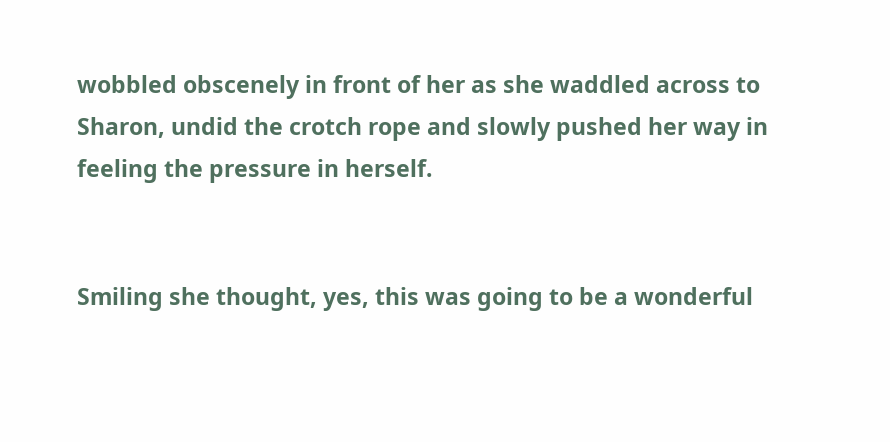wobbled obscenely in front of her as she waddled across to Sharon, undid the crotch rope and slowly pushed her way in feeling the pressure in herself.


Smiling she thought, yes, this was going to be a wonderful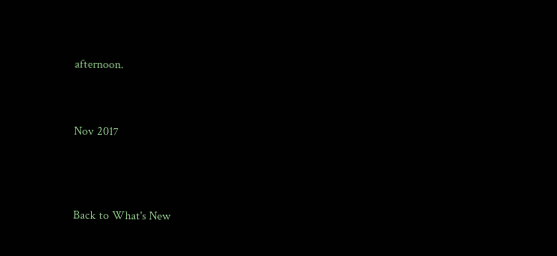afternoon.



Nov 2017




Back to What's New